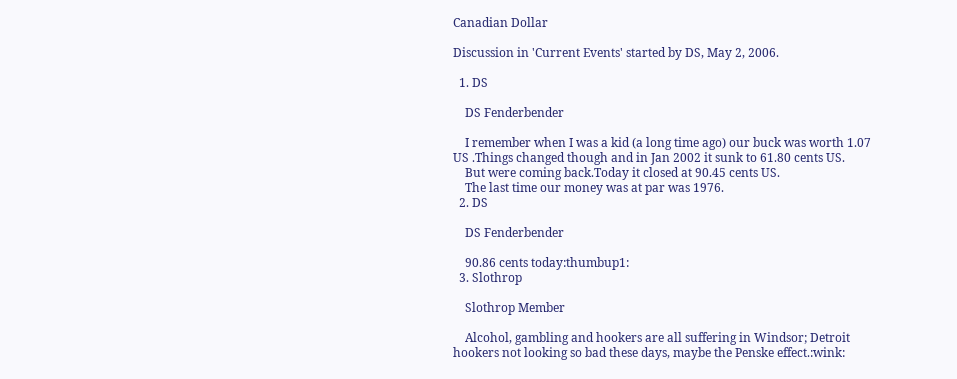Canadian Dollar

Discussion in 'Current Events' started by DS, May 2, 2006.

  1. DS

    DS Fenderbender

    I remember when I was a kid (a long time ago) our buck was worth 1.07 US .Things changed though and in Jan 2002 it sunk to 61.80 cents US.
    But were coming back.Today it closed at 90.45 cents US.
    The last time our money was at par was 1976.
  2. DS

    DS Fenderbender

    90.86 cents today:thumbup1:
  3. Slothrop

    Slothrop Member

    Alcohol, gambling and hookers are all suffering in Windsor; Detroit hookers not looking so bad these days, maybe the Penske effect.:wink: